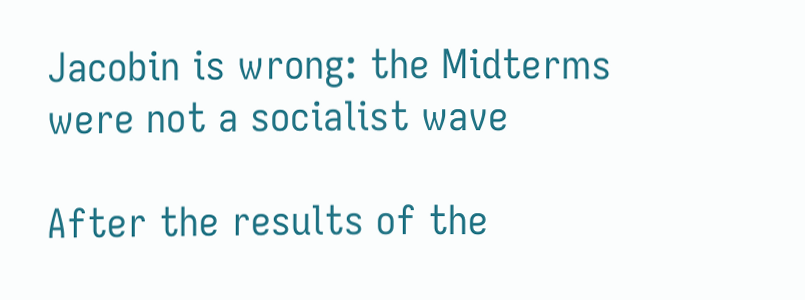Jacobin is wrong: the Midterms were not a socialist wave

After the results of the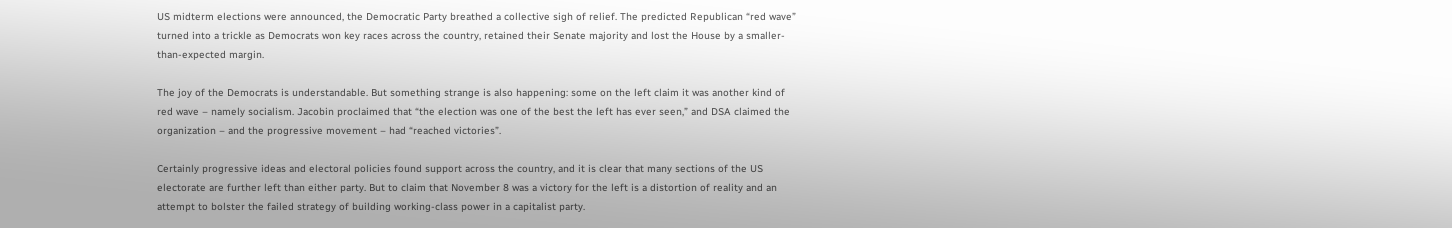US midterm elections were announced, the Democratic Party breathed a collective sigh of relief. The predicted Republican “red wave” turned into a trickle as Democrats won key races across the country, retained their Senate majority and lost the House by a smaller-than-expected margin.

The joy of the Democrats is understandable. But something strange is also happening: some on the left claim it was another kind of red wave – namely socialism. Jacobin proclaimed that “the election was one of the best the left has ever seen,” and DSA claimed the organization – and the progressive movement – had “reached victories”.

Certainly progressive ideas and electoral policies found support across the country, and it is clear that many sections of the US electorate are further left than either party. But to claim that November 8 was a victory for the left is a distortion of reality and an attempt to bolster the failed strategy of building working-class power in a capitalist party.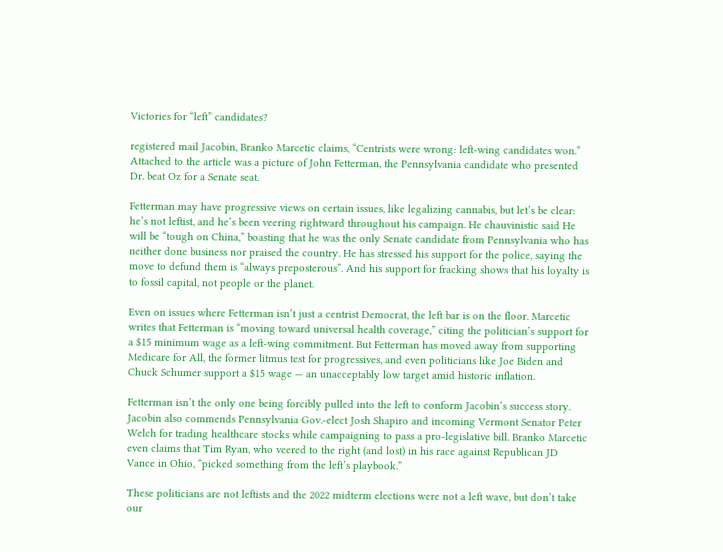Victories for “left” candidates?

registered mail Jacobin, Branko Marcetic claims, “Centrists were wrong: left-wing candidates won.” Attached to the article was a picture of John Fetterman, the Pennsylvania candidate who presented Dr. beat Oz for a Senate seat.

Fetterman may have progressive views on certain issues, like legalizing cannabis, but let’s be clear: he’s not leftist, and he’s been veering rightward throughout his campaign. He chauvinistic said He will be “tough on China,” boasting that he was the only Senate candidate from Pennsylvania who has neither done business nor praised the country. He has stressed his support for the police, saying the move to defund them is “always preposterous”. And his support for fracking shows that his loyalty is to fossil capital, not people or the planet.

Even on issues where Fetterman isn’t just a centrist Democrat, the left bar is on the floor. Marcetic writes that Fetterman is “moving toward universal health coverage,” citing the politician’s support for a $15 minimum wage as a left-wing commitment. But Fetterman has moved away from supporting Medicare for All, the former litmus test for progressives, and even politicians like Joe Biden and Chuck Schumer support a $15 wage — an unacceptably low target amid historic inflation.

Fetterman isn’t the only one being forcibly pulled into the left to conform Jacobin‘s success story. Jacobin also commends Pennsylvania Gov.-elect Josh Shapiro and incoming Vermont Senator Peter Welch for trading healthcare stocks while campaigning to pass a pro-legislative bill. Branko Marcetic even claims that Tim Ryan, who veered to the right (and lost) in his race against Republican JD Vance in Ohio, “picked something from the left’s playbook.”

These politicians are not leftists and the 2022 midterm elections were not a left wave, but don’t take our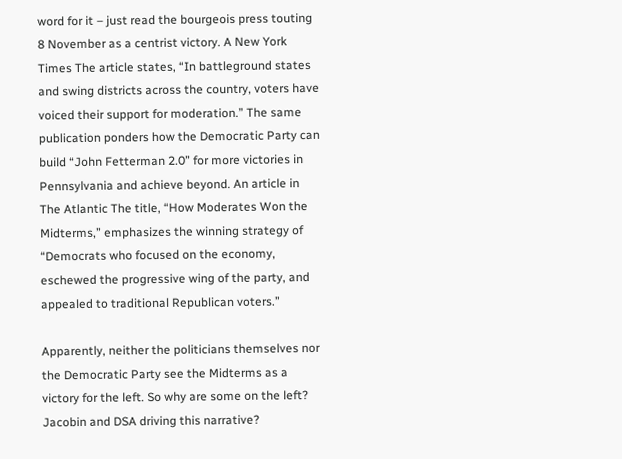word for it – just read the bourgeois press touting 8 November as a centrist victory. A New York Times The article states, “In battleground states and swing districts across the country, voters have voiced their support for moderation.” The same publication ponders how the Democratic Party can build “John Fetterman 2.0” for more victories in Pennsylvania and achieve beyond. An article in The Atlantic The title, “How Moderates Won the Midterms,” emphasizes the winning strategy of “Democrats who focused on the economy, eschewed the progressive wing of the party, and appealed to traditional Republican voters.”

Apparently, neither the politicians themselves nor the Democratic Party see the Midterms as a victory for the left. So why are some on the left? Jacobin and DSA driving this narrative?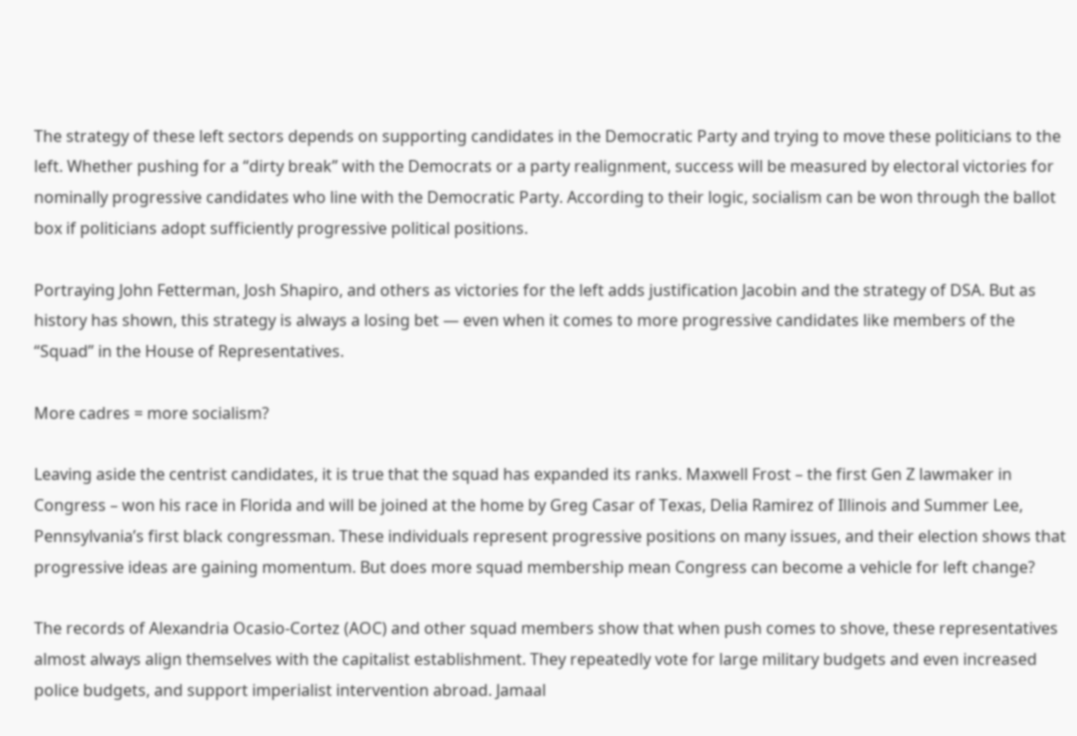The strategy of these left sectors depends on supporting candidates in the Democratic Party and trying to move these politicians to the left. Whether pushing for a “dirty break” with the Democrats or a party realignment, success will be measured by electoral victories for nominally progressive candidates who line with the Democratic Party. According to their logic, socialism can be won through the ballot box if politicians adopt sufficiently progressive political positions.

Portraying John Fetterman, Josh Shapiro, and others as victories for the left adds justification Jacobin and the strategy of DSA. But as history has shown, this strategy is always a losing bet — even when it comes to more progressive candidates like members of the “Squad” in the House of Representatives.

More cadres = more socialism?

Leaving aside the centrist candidates, it is true that the squad has expanded its ranks. Maxwell Frost – the first Gen Z lawmaker in Congress – won his race in Florida and will be joined at the home by Greg Casar of Texas, Delia Ramirez of Illinois and Summer Lee, Pennsylvania’s first black congressman. These individuals represent progressive positions on many issues, and their election shows that progressive ideas are gaining momentum. But does more squad membership mean Congress can become a vehicle for left change?

The records of Alexandria Ocasio-Cortez (AOC) and other squad members show that when push comes to shove, these representatives almost always align themselves with the capitalist establishment. They repeatedly vote for large military budgets and even increased police budgets, and support imperialist intervention abroad. Jamaal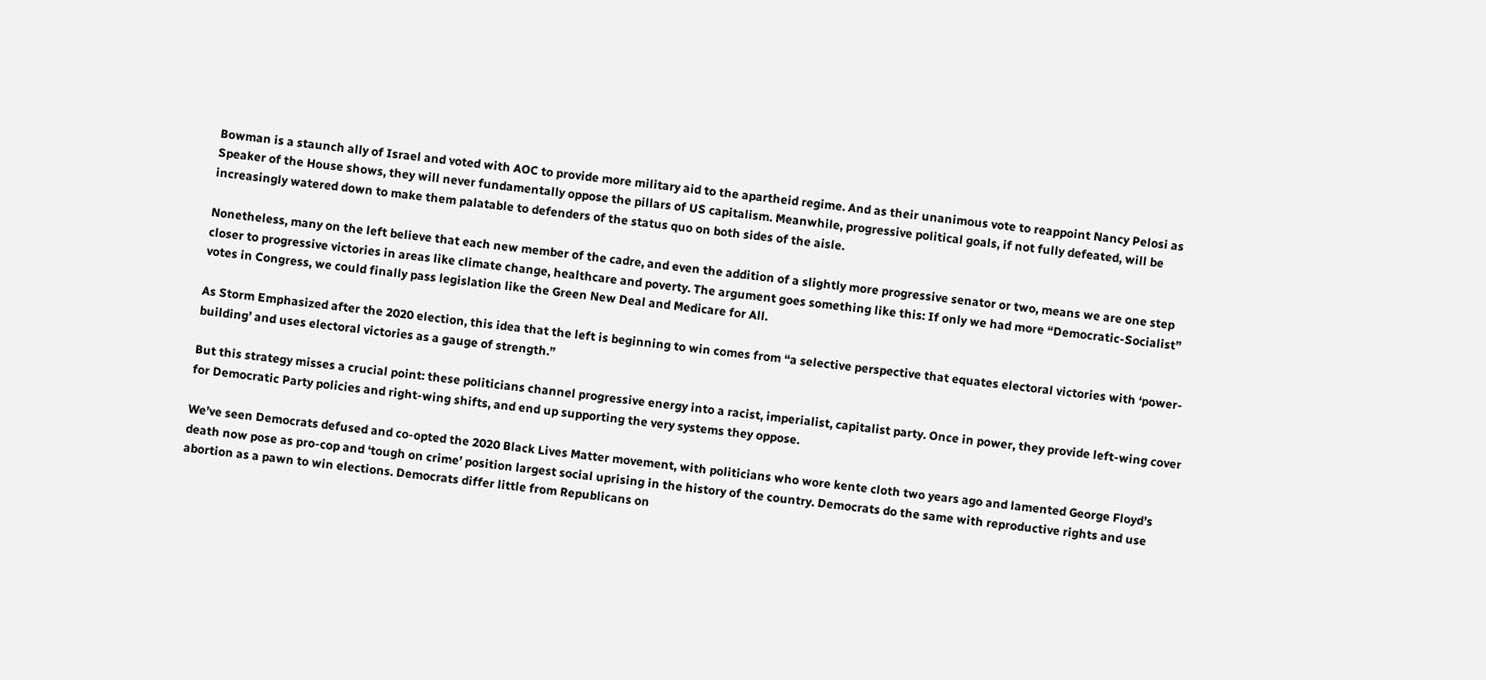Bowman is a staunch ally of Israel and voted with AOC to provide more military aid to the apartheid regime. And as their unanimous vote to reappoint Nancy Pelosi as Speaker of the House shows, they will never fundamentally oppose the pillars of US capitalism. Meanwhile, progressive political goals, if not fully defeated, will be increasingly watered down to make them palatable to defenders of the status quo on both sides of the aisle.

Nonetheless, many on the left believe that each new member of the cadre, and even the addition of a slightly more progressive senator or two, means we are one step closer to progressive victories in areas like climate change, healthcare and poverty. The argument goes something like this: If only we had more “Democratic-Socialist” votes in Congress, we could finally pass legislation like the Green New Deal and Medicare for All.

As Storm Emphasized after the 2020 election, this idea that the left is beginning to win comes from “a selective perspective that equates electoral victories with ‘power-building’ and uses electoral victories as a gauge of strength.”

But this strategy misses a crucial point: these politicians channel progressive energy into a racist, imperialist, capitalist party. Once in power, they provide left-wing cover for Democratic Party policies and right-wing shifts, and end up supporting the very systems they oppose.

We’ve seen Democrats defused and co-opted the 2020 Black Lives Matter movement, with politicians who wore kente cloth two years ago and lamented George Floyd’s death now pose as pro-cop and ‘tough on crime’ position largest social uprising in the history of the country. Democrats do the same with reproductive rights and use abortion as a pawn to win elections. Democrats differ little from Republicans on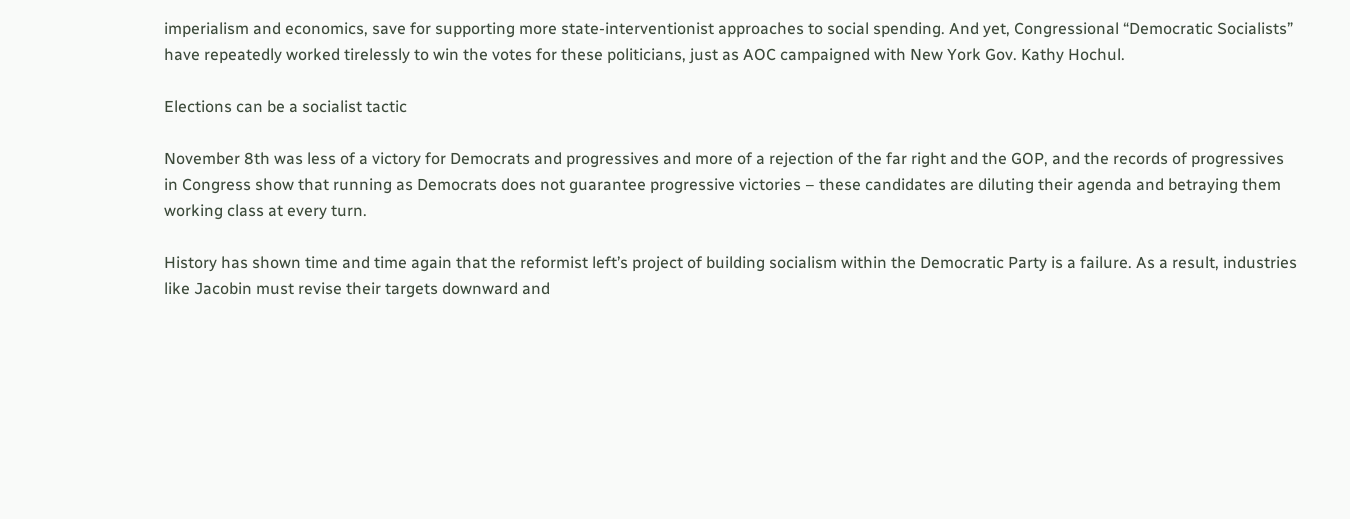imperialism and economics, save for supporting more state-interventionist approaches to social spending. And yet, Congressional “Democratic Socialists” have repeatedly worked tirelessly to win the votes for these politicians, just as AOC campaigned with New York Gov. Kathy Hochul.

Elections can be a socialist tactic

November 8th was less of a victory for Democrats and progressives and more of a rejection of the far right and the GOP, and the records of progressives in Congress show that running as Democrats does not guarantee progressive victories – these candidates are diluting their agenda and betraying them working class at every turn.

History has shown time and time again that the reformist left’s project of building socialism within the Democratic Party is a failure. As a result, industries like Jacobin must revise their targets downward and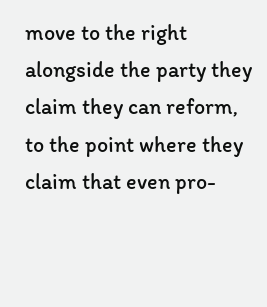move to the right alongside the party they claim they can reform, to the point where they claim that even pro-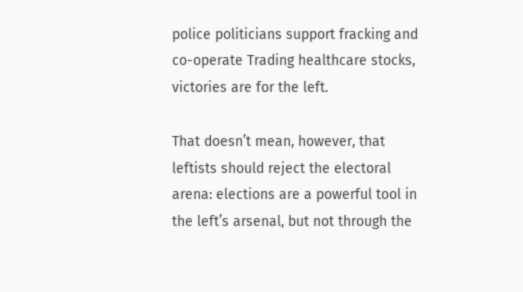police politicians support fracking and co-operate Trading healthcare stocks, victories are for the left.

That doesn’t mean, however, that leftists should reject the electoral arena: elections are a powerful tool in the left’s arsenal, but not through the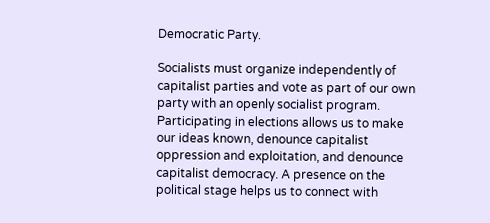Democratic Party.

Socialists must organize independently of capitalist parties and vote as part of our own party with an openly socialist program. Participating in elections allows us to make our ideas known, denounce capitalist oppression and exploitation, and denounce capitalist democracy. A presence on the political stage helps us to connect with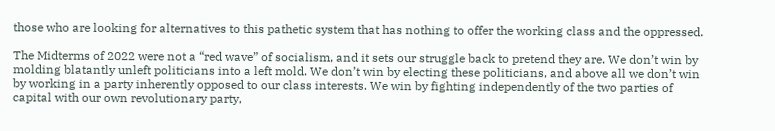those who are looking for alternatives to this pathetic system that has nothing to offer the working class and the oppressed.

The Midterms of 2022 were not a “red wave” of socialism, and it sets our struggle back to pretend they are. We don’t win by molding blatantly unleft politicians into a left mold. We don’t win by electing these politicians, and above all we don’t win by working in a party inherently opposed to our class interests. We win by fighting independently of the two parties of capital with our own revolutionary party,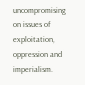uncompromising on issues of exploitation, oppression and imperialism.